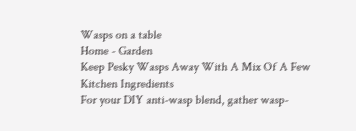Wasps on a table
Home - Garden
Keep Pesky Wasps Away With A Mix Of A Few Kitchen Ingredients
For your DIY anti-wasp blend, gather wasp-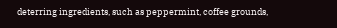deterring ingredients, such as peppermint, coffee grounds,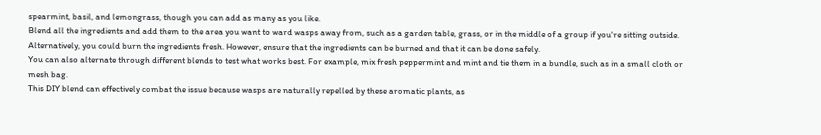spearmint, basil, and lemongrass, though you can add as many as you like.
Blend all the ingredients and add them to the area you want to ward wasps away from, such as a garden table, grass, or in the middle of a group if you're sitting outside.
Alternatively, you could burn the ingredients fresh. However, ensure that the ingredients can be burned and that it can be done safely.
You can also alternate through different blends to test what works best. For example, mix fresh peppermint and mint and tie them in a bundle, such as in a small cloth or mesh bag.
This DIY blend can effectively combat the issue because wasps are naturally repelled by these aromatic plants, as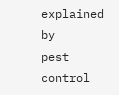explained by
pest control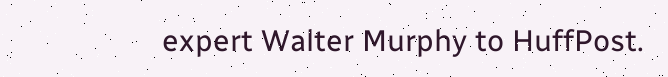expert Walter Murphy to HuffPost.